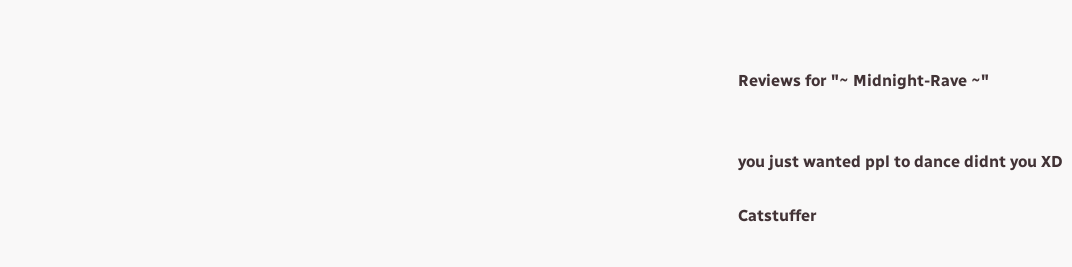Reviews for "~ Midnight-Rave ~"


you just wanted ppl to dance didnt you XD

Catstuffer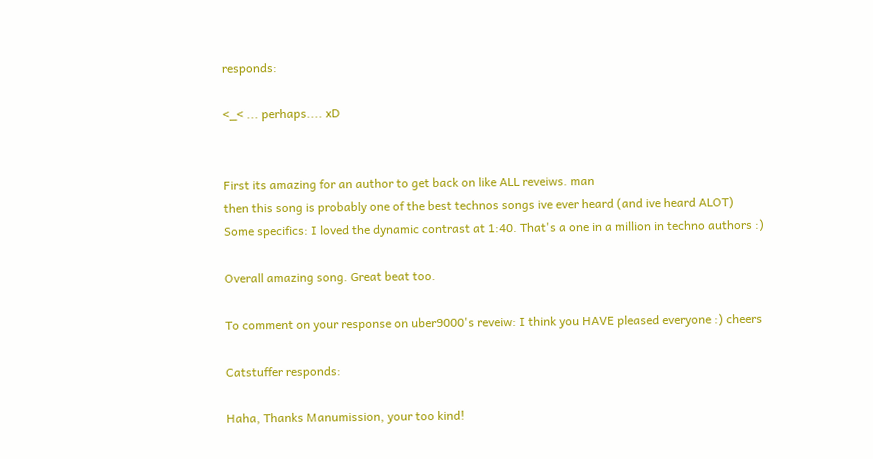responds:

<_< ... perhaps.... xD


First its amazing for an author to get back on like ALL reveiws. man
then this song is probably one of the best technos songs ive ever heard (and ive heard ALOT)
Some specifics: I loved the dynamic contrast at 1:40. That's a one in a million in techno authors :)

Overall amazing song. Great beat too.

To comment on your response on uber9000's reveiw: I think you HAVE pleased everyone :) cheers

Catstuffer responds:

Haha, Thanks Manumission, your too kind!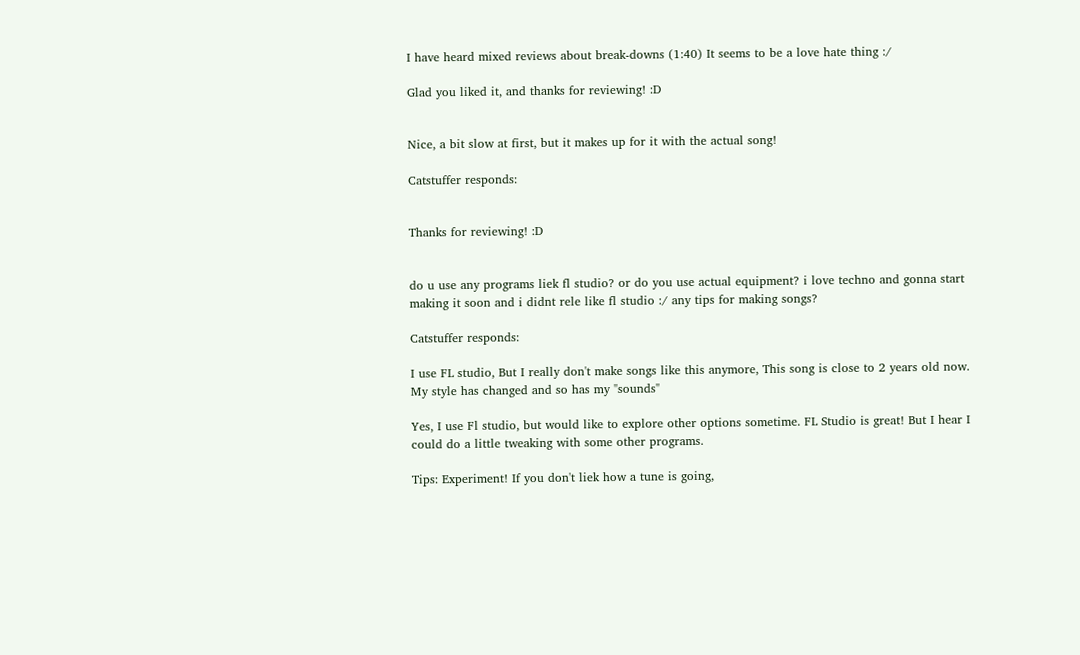I have heard mixed reviews about break-downs (1:40) It seems to be a love hate thing :/

Glad you liked it, and thanks for reviewing! :D


Nice, a bit slow at first, but it makes up for it with the actual song!

Catstuffer responds:


Thanks for reviewing! :D


do u use any programs liek fl studio? or do you use actual equipment? i love techno and gonna start making it soon and i didnt rele like fl studio :/ any tips for making songs?

Catstuffer responds:

I use FL studio, But I really don't make songs like this anymore, This song is close to 2 years old now. My style has changed and so has my "sounds"

Yes, I use Fl studio, but would like to explore other options sometime. FL Studio is great! But I hear I could do a little tweaking with some other programs.

Tips: Experiment! If you don't liek how a tune is going,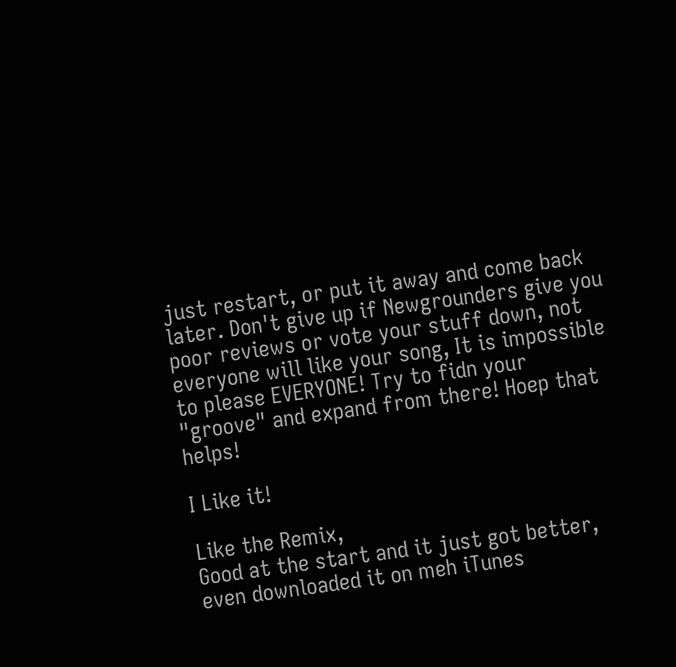just restart, or put it away and come back later. Don't give up if Newgrounders give you poor reviews or vote your stuff down, not everyone will like your song, It is impossible to please EVERYONE! Try to fidn your "groove" and expand from there! Hoep that helps!

I Like it!

Like the Remix,
Good at the start and it just got better,
even downloaded it on meh iTunes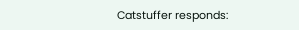Catstuffer responds: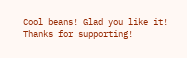Cool beans! Glad you like it! Thanks for supporting!